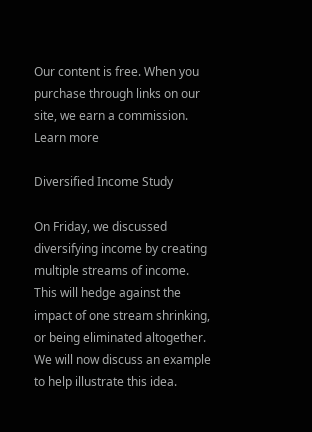Our content is free. When you purchase through links on our site, we earn a commission. Learn more

Diversified Income Study

On Friday, we discussed diversifying income by creating multiple streams of income.  This will hedge against the impact of one stream shrinking, or being eliminated altogether.  We will now discuss an example to help illustrate this idea.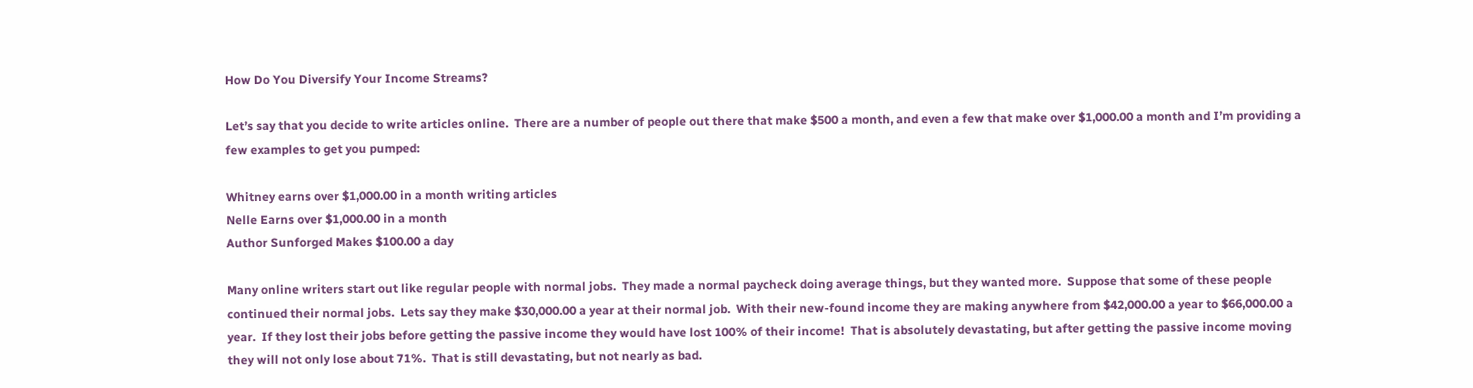How Do You Diversify Your Income Streams?

Let’s say that you decide to write articles online.  There are a number of people out there that make $500 a month, and even a few that make over $1,000.00 a month and I’m providing a few examples to get you pumped:

Whitney earns over $1,000.00 in a month writing articles
Nelle Earns over $1,000.00 in a month
Author Sunforged Makes $100.00 a day

Many online writers start out like regular people with normal jobs.  They made a normal paycheck doing average things, but they wanted more.  Suppose that some of these people continued their normal jobs.  Lets say they make $30,000.00 a year at their normal job.  With their new-found income they are making anywhere from $42,000.00 a year to $66,000.00 a year.  If they lost their jobs before getting the passive income they would have lost 100% of their income!  That is absolutely devastating, but after getting the passive income moving they will not only lose about 71%.  That is still devastating, but not nearly as bad.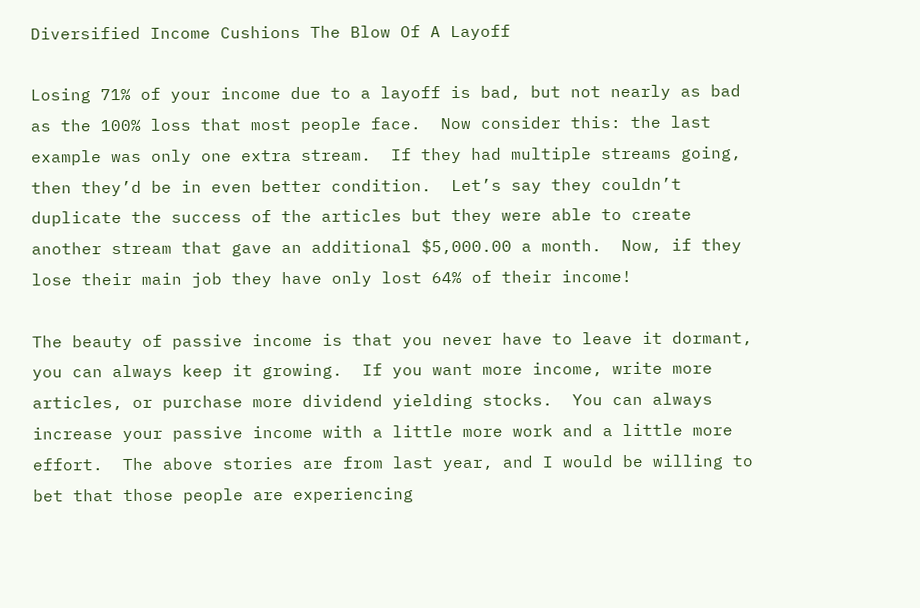Diversified Income Cushions The Blow Of A Layoff

Losing 71% of your income due to a layoff is bad, but not nearly as bad as the 100% loss that most people face.  Now consider this: the last example was only one extra stream.  If they had multiple streams going, then they’d be in even better condition.  Let’s say they couldn’t duplicate the success of the articles but they were able to create another stream that gave an additional $5,000.00 a month.  Now, if they lose their main job they have only lost 64% of their income!

The beauty of passive income is that you never have to leave it dormant, you can always keep it growing.  If you want more income, write more articles, or purchase more dividend yielding stocks.  You can always increase your passive income with a little more work and a little more effort.  The above stories are from last year, and I would be willing to bet that those people are experiencing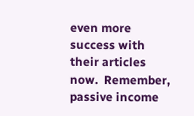even more success with their articles now.  Remember, passive income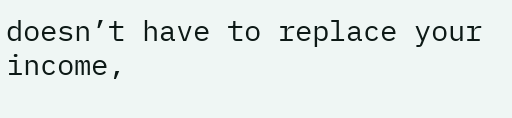doesn’t have to replace your income,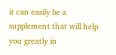it can easily be a supplement that will help you greatly in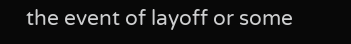the event of layoff or some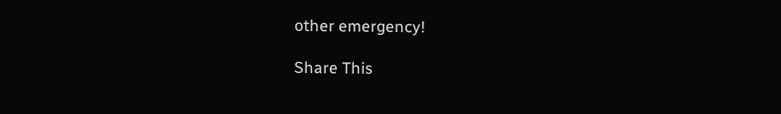other emergency!

Share This